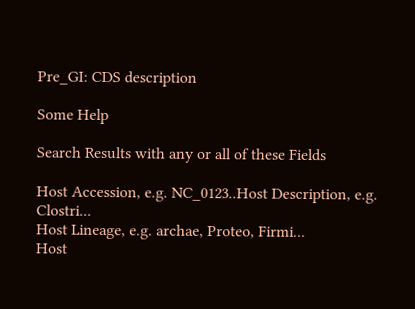Pre_GI: CDS description

Some Help

Search Results with any or all of these Fields

Host Accession, e.g. NC_0123..Host Description, e.g. Clostri...
Host Lineage, e.g. archae, Proteo, Firmi...
Host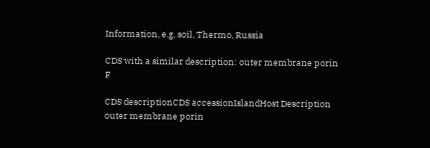Information, e.g. soil, Thermo, Russia

CDS with a similar description: outer membrane porin F

CDS descriptionCDS accessionIslandHost Description
outer membrane porin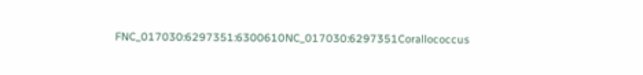FNC_017030:6297351:6300610NC_017030:6297351Corallococcus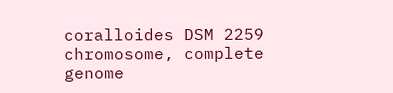coralloides DSM 2259 chromosome, complete genome